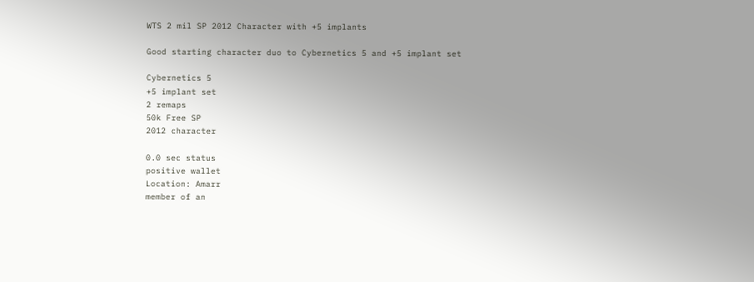WTS 2 mil SP 2012 Character with +5 implants

Good starting character duo to Cybernetics 5 and +5 implant set

Cybernetics 5
+5 implant set
2 remaps
50k Free SP
2012 character

0.0 sec status
positive wallet
Location: Amarr
member of an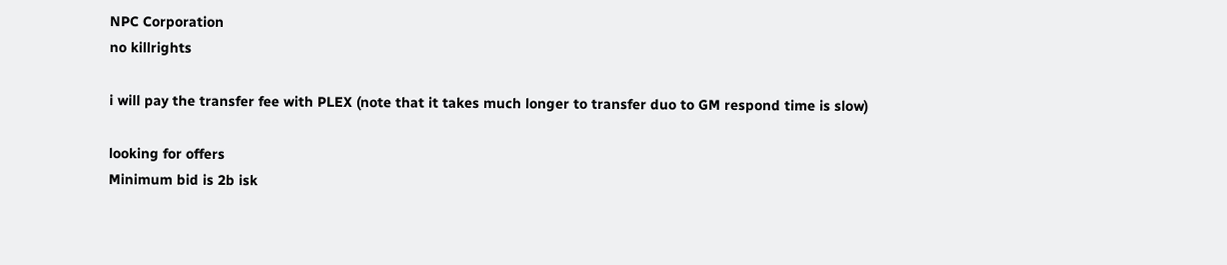NPC Corporation
no killrights

i will pay the transfer fee with PLEX (note that it takes much longer to transfer duo to GM respond time is slow)

looking for offers
Minimum bid is 2b isk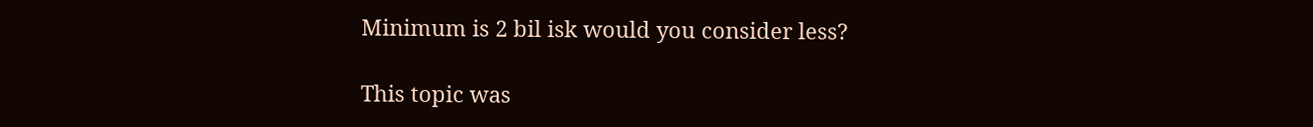Minimum is 2 bil isk would you consider less?

This topic was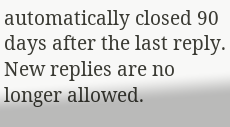automatically closed 90 days after the last reply. New replies are no longer allowed.